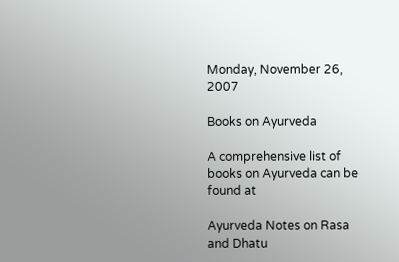Monday, November 26, 2007

Books on Ayurveda

A comprehensive list of books on Ayurveda can be found at

Ayurveda Notes on Rasa and Dhatu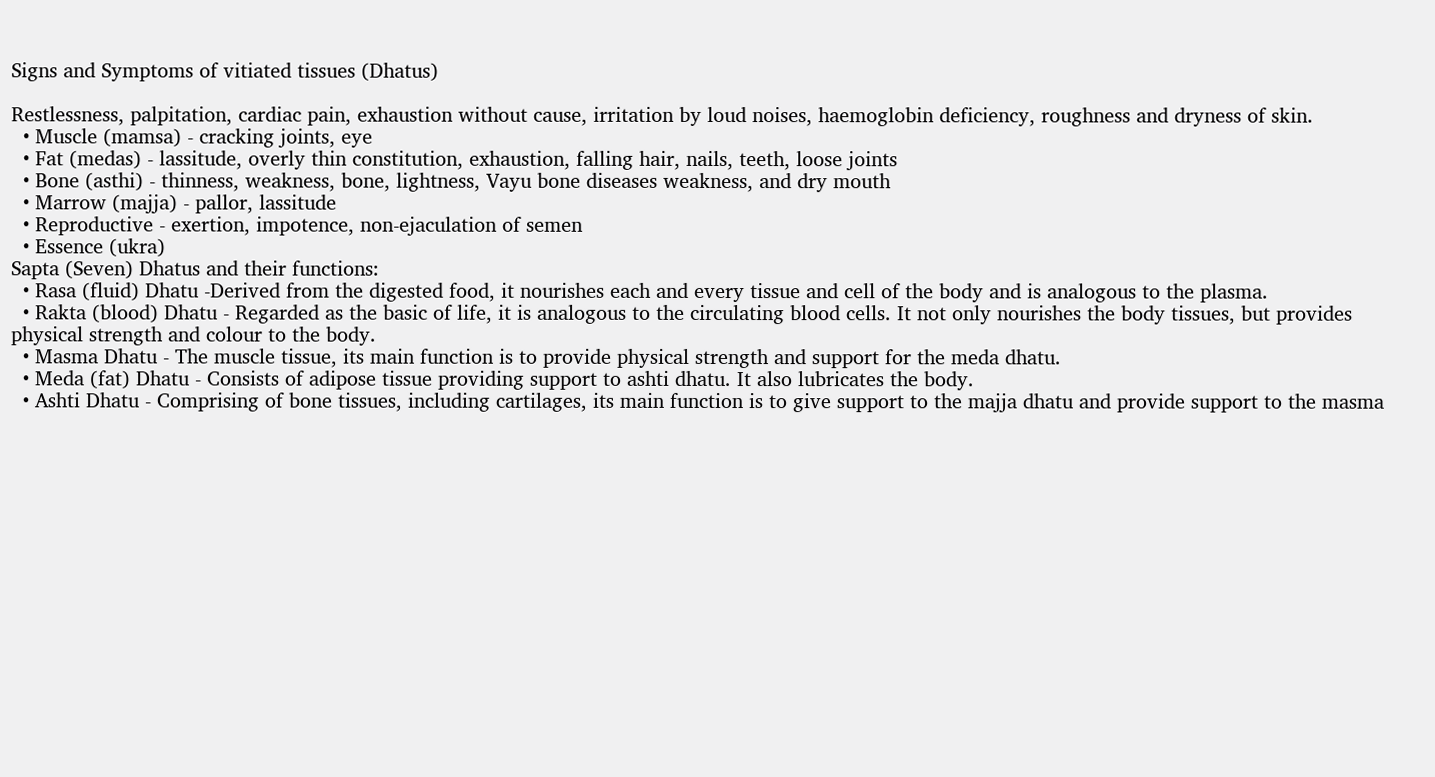Signs and Symptoms of vitiated tissues (Dhatus)

Restlessness, palpitation, cardiac pain, exhaustion without cause, irritation by loud noises, haemoglobin deficiency, roughness and dryness of skin.
  • Muscle (mamsa) - cracking joints, eye
  • Fat (medas) - lassitude, overly thin constitution, exhaustion, falling hair, nails, teeth, loose joints
  • Bone (asthi) - thinness, weakness, bone, lightness, Vayu bone diseases weakness, and dry mouth
  • Marrow (majja) - pallor, lassitude
  • Reproductive - exertion, impotence, non-ejaculation of semen
  • Essence (ukra)
Sapta (Seven) Dhatus and their functions:
  • Rasa (fluid) Dhatu -Derived from the digested food, it nourishes each and every tissue and cell of the body and is analogous to the plasma.
  • Rakta (blood) Dhatu - Regarded as the basic of life, it is analogous to the circulating blood cells. It not only nourishes the body tissues, but provides physical strength and colour to the body.
  • Masma Dhatu - The muscle tissue, its main function is to provide physical strength and support for the meda dhatu.
  • Meda (fat) Dhatu - Consists of adipose tissue providing support to ashti dhatu. It also lubricates the body.
  • Ashti Dhatu - Comprising of bone tissues, including cartilages, its main function is to give support to the majja dhatu and provide support to the masma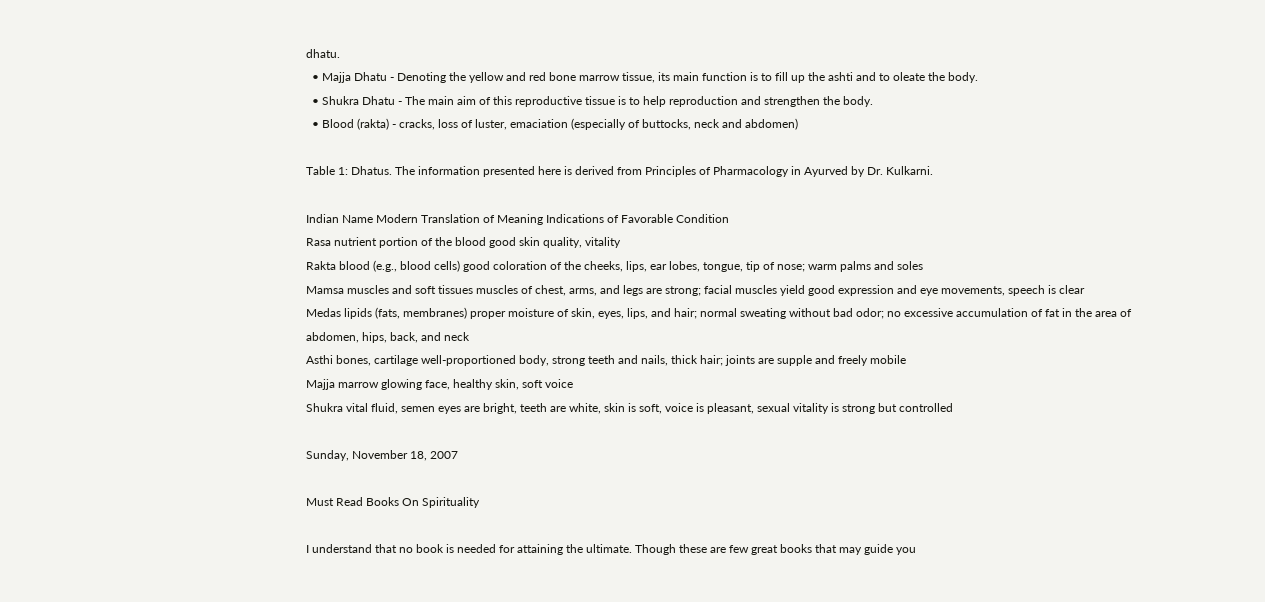dhatu.
  • Majja Dhatu - Denoting the yellow and red bone marrow tissue, its main function is to fill up the ashti and to oleate the body.
  • Shukra Dhatu - The main aim of this reproductive tissue is to help reproduction and strengthen the body.
  • Blood (rakta) - cracks, loss of luster, emaciation (especially of buttocks, neck and abdomen)

Table 1: Dhatus. The information presented here is derived from Principles of Pharmacology in Ayurved by Dr. Kulkarni.

Indian Name Modern Translation of Meaning Indications of Favorable Condition
Rasa nutrient portion of the blood good skin quality, vitality
Rakta blood (e.g., blood cells) good coloration of the cheeks, lips, ear lobes, tongue, tip of nose; warm palms and soles
Mamsa muscles and soft tissues muscles of chest, arms, and legs are strong; facial muscles yield good expression and eye movements, speech is clear
Medas lipids (fats, membranes) proper moisture of skin, eyes, lips, and hair; normal sweating without bad odor; no excessive accumulation of fat in the area of abdomen, hips, back, and neck
Asthi bones, cartilage well-proportioned body, strong teeth and nails, thick hair; joints are supple and freely mobile
Majja marrow glowing face, healthy skin, soft voice
Shukra vital fluid, semen eyes are bright, teeth are white, skin is soft, voice is pleasant, sexual vitality is strong but controlled

Sunday, November 18, 2007

Must Read Books On Spirituality

I understand that no book is needed for attaining the ultimate. Though these are few great books that may guide you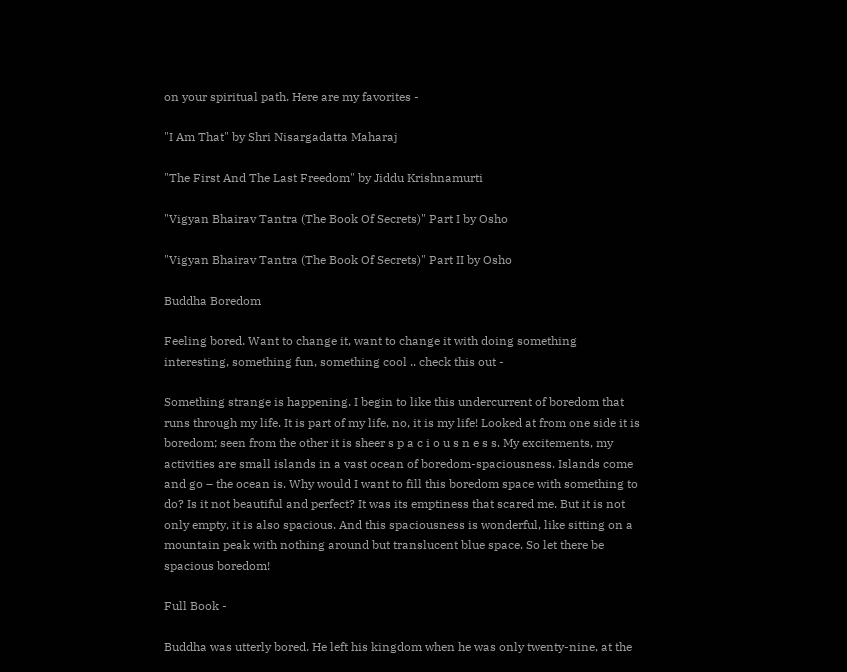on your spiritual path. Here are my favorites -

"I Am That" by Shri Nisargadatta Maharaj

"The First And The Last Freedom" by Jiddu Krishnamurti

"Vigyan Bhairav Tantra (The Book Of Secrets)" Part I by Osho

"Vigyan Bhairav Tantra (The Book Of Secrets)" Part II by Osho

Buddha Boredom

Feeling bored. Want to change it, want to change it with doing something interesting, something fun, something cool .. check this out -

Something strange is happening. I begin to like this undercurrent of boredom that runs through my life. It is part of my life, no, it is my life! Looked at from one side it is boredom; seen from the other it is sheer s p a c i o u s n e s s. My excitements, my activities are small islands in a vast ocean of boredom-spaciousness. Islands come and go – the ocean is. Why would I want to fill this boredom space with something to do? Is it not beautiful and perfect? It was its emptiness that scared me. But it is not only empty, it is also spacious. And this spaciousness is wonderful, like sitting on a mountain peak with nothing around but translucent blue space. So let there be spacious boredom!

Full Book -

Buddha was utterly bored. He left his kingdom when he was only twenty-nine, at the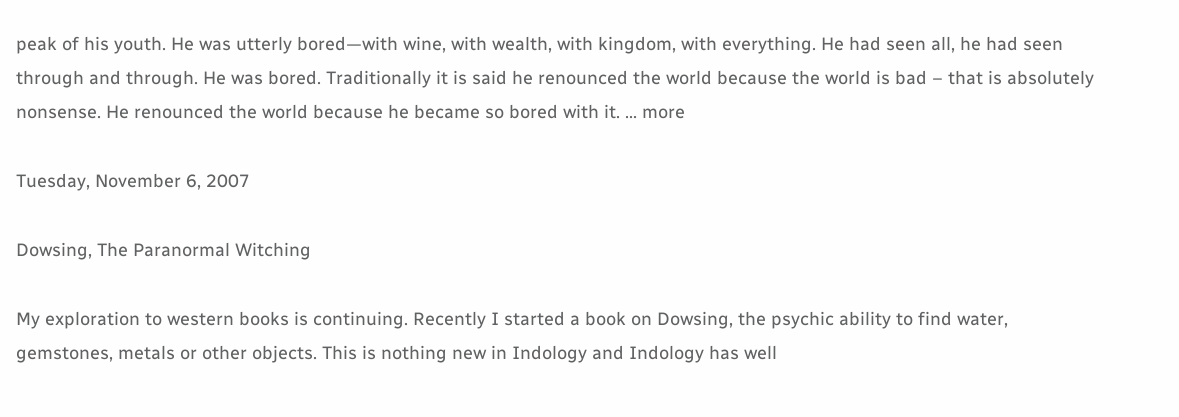peak of his youth. He was utterly bored—with wine, with wealth, with kingdom, with everything. He had seen all, he had seen through and through. He was bored. Traditionally it is said he renounced the world because the world is bad – that is absolutely nonsense. He renounced the world because he became so bored with it. ... more

Tuesday, November 6, 2007

Dowsing, The Paranormal Witching

My exploration to western books is continuing. Recently I started a book on Dowsing, the psychic ability to find water, gemstones, metals or other objects. This is nothing new in Indology and Indology has well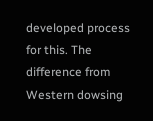developed process for this. The difference from Western dowsing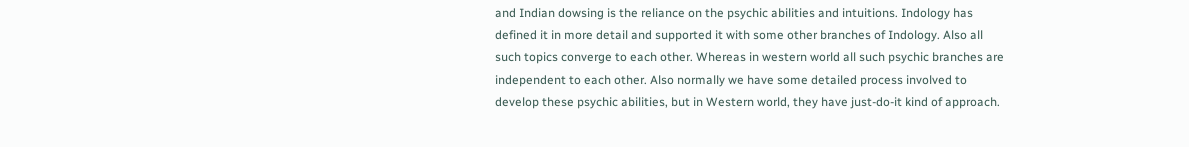and Indian dowsing is the reliance on the psychic abilities and intuitions. Indology has defined it in more detail and supported it with some other branches of Indology. Also all such topics converge to each other. Whereas in western world all such psychic branches are independent to each other. Also normally we have some detailed process involved to develop these psychic abilities, but in Western world, they have just-do-it kind of approach.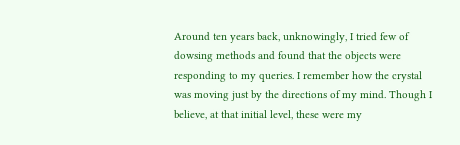Around ten years back, unknowingly, I tried few of dowsing methods and found that the objects were responding to my queries. I remember how the crystal was moving just by the directions of my mind. Though I believe, at that initial level, these were my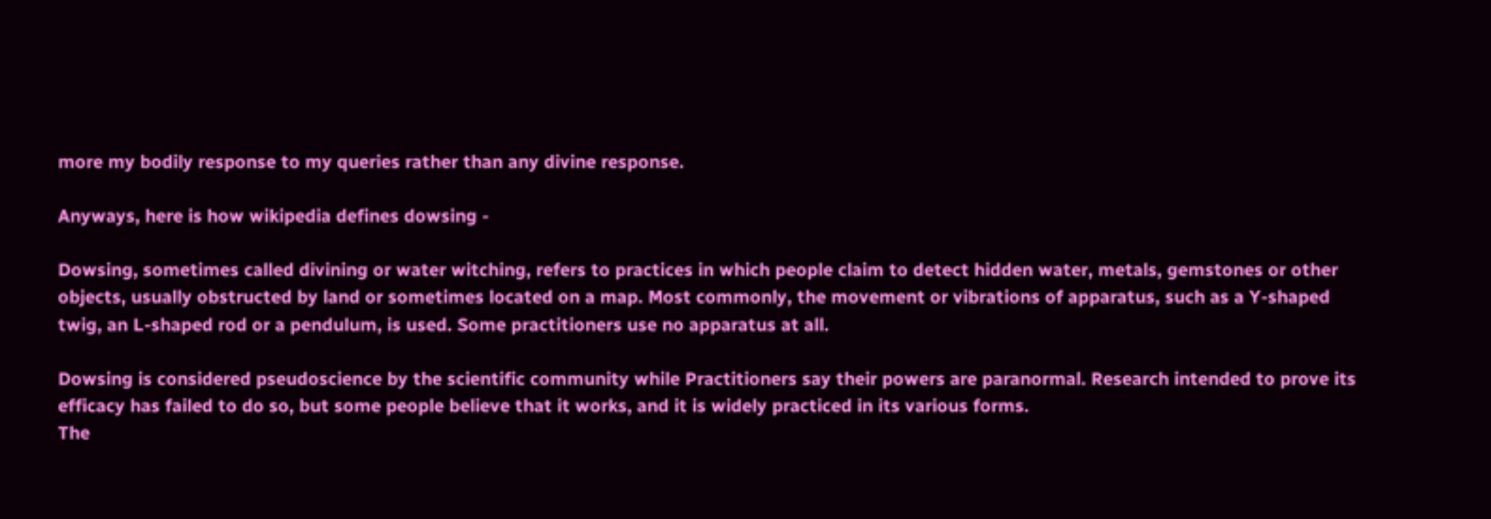more my bodily response to my queries rather than any divine response.

Anyways, here is how wikipedia defines dowsing -

Dowsing, sometimes called divining or water witching, refers to practices in which people claim to detect hidden water, metals, gemstones or other objects, usually obstructed by land or sometimes located on a map. Most commonly, the movement or vibrations of apparatus, such as a Y-shaped twig, an L-shaped rod or a pendulum, is used. Some practitioners use no apparatus at all.

Dowsing is considered pseudoscience by the scientific community while Practitioners say their powers are paranormal. Research intended to prove its efficacy has failed to do so, but some people believe that it works, and it is widely practiced in its various forms.
The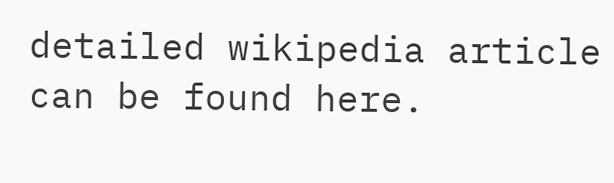detailed wikipedia article can be found here.